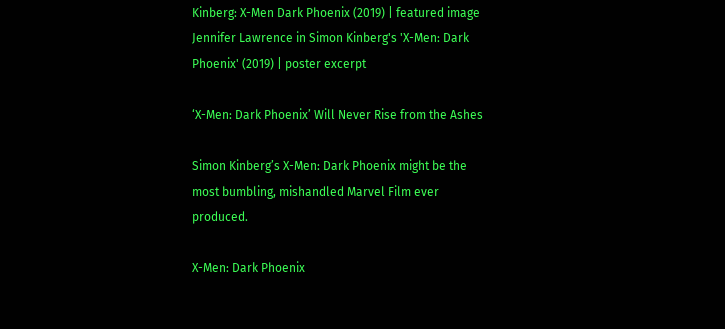Kinberg: X-Men Dark Phoenix (2019) | featured image
Jennifer Lawrence in Simon Kinberg's 'X-Men: Dark Phoenix' (2019) | poster excerpt

‘X-Men: Dark Phoenix’ Will Never Rise from the Ashes

Simon Kinberg’s X-Men: Dark Phoenix might be the most bumbling, mishandled Marvel Film ever produced.

X-Men: Dark Phoenix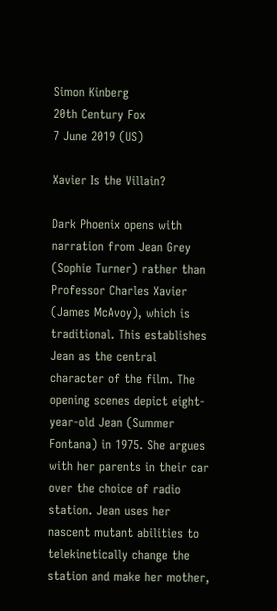Simon Kinberg
20th Century Fox
7 June 2019 (US)

Xavier Is the Villain?

Dark Phoenix opens with narration from Jean Grey (Sophie Turner) rather than Professor Charles Xavier (James McAvoy), which is traditional. This establishes Jean as the central character of the film. The opening scenes depict eight-year-old Jean (Summer Fontana) in 1975. She argues with her parents in their car over the choice of radio station. Jean uses her nascent mutant abilities to telekinetically change the station and make her mother,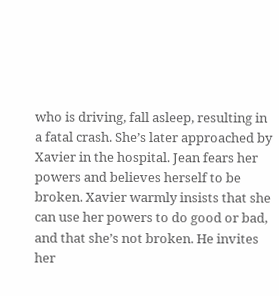who is driving, fall asleep, resulting in a fatal crash. She’s later approached by Xavier in the hospital. Jean fears her powers and believes herself to be broken. Xavier warmly insists that she can use her powers to do good or bad, and that she’s not broken. He invites her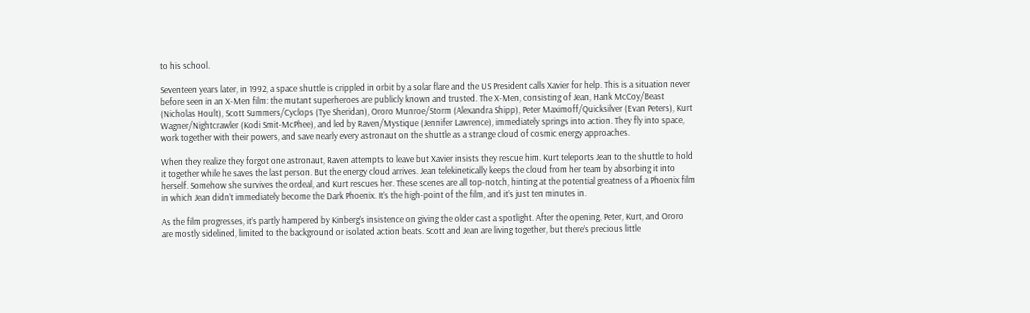to his school.

Seventeen years later, in 1992, a space shuttle is crippled in orbit by a solar flare and the US President calls Xavier for help. This is a situation never before seen in an X-Men film: the mutant superheroes are publicly known and trusted. The X-Men, consisting of Jean, Hank McCoy/Beast (Nicholas Hoult), Scott Summers/Cyclops (Tye Sheridan), Ororo Munroe/Storm (Alexandra Shipp), Peter Maximoff/Quicksilver (Evan Peters), Kurt Wagner/Nightcrawler (Kodi Smit-McPhee), and led by Raven/Mystique (Jennifer Lawrence), immediately springs into action. They fly into space, work together with their powers, and save nearly every astronaut on the shuttle as a strange cloud of cosmic energy approaches.

When they realize they forgot one astronaut, Raven attempts to leave but Xavier insists they rescue him. Kurt teleports Jean to the shuttle to hold it together while he saves the last person. But the energy cloud arrives. Jean telekinetically keeps the cloud from her team by absorbing it into herself. Somehow she survives the ordeal, and Kurt rescues her. These scenes are all top-notch, hinting at the potential greatness of a Phoenix film in which Jean didn’t immediately become the Dark Phoenix. It’s the high-point of the film, and it’s just ten minutes in.

As the film progresses, it’s partly hampered by Kinberg’s insistence on giving the older cast a spotlight. After the opening, Peter, Kurt, and Ororo are mostly sidelined, limited to the background or isolated action beats. Scott and Jean are living together, but there’s precious little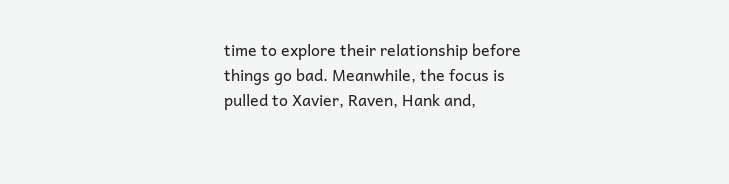time to explore their relationship before things go bad. Meanwhile, the focus is pulled to Xavier, Raven, Hank and,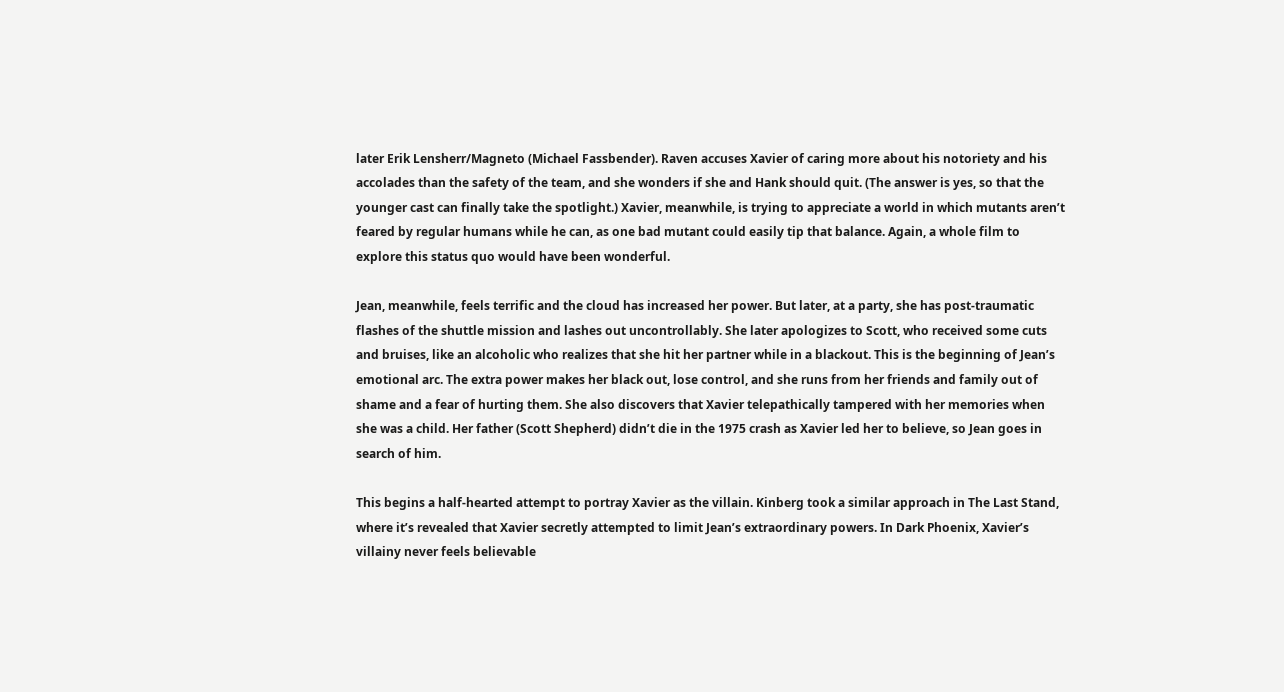later Erik Lensherr/Magneto (Michael Fassbender). Raven accuses Xavier of caring more about his notoriety and his accolades than the safety of the team, and she wonders if she and Hank should quit. (The answer is yes, so that the younger cast can finally take the spotlight.) Xavier, meanwhile, is trying to appreciate a world in which mutants aren’t feared by regular humans while he can, as one bad mutant could easily tip that balance. Again, a whole film to explore this status quo would have been wonderful.

Jean, meanwhile, feels terrific and the cloud has increased her power. But later, at a party, she has post-traumatic flashes of the shuttle mission and lashes out uncontrollably. She later apologizes to Scott, who received some cuts and bruises, like an alcoholic who realizes that she hit her partner while in a blackout. This is the beginning of Jean’s emotional arc. The extra power makes her black out, lose control, and she runs from her friends and family out of shame and a fear of hurting them. She also discovers that Xavier telepathically tampered with her memories when she was a child. Her father (Scott Shepherd) didn’t die in the 1975 crash as Xavier led her to believe, so Jean goes in search of him.

This begins a half-hearted attempt to portray Xavier as the villain. Kinberg took a similar approach in The Last Stand, where it’s revealed that Xavier secretly attempted to limit Jean’s extraordinary powers. In Dark Phoenix, Xavier’s villainy never feels believable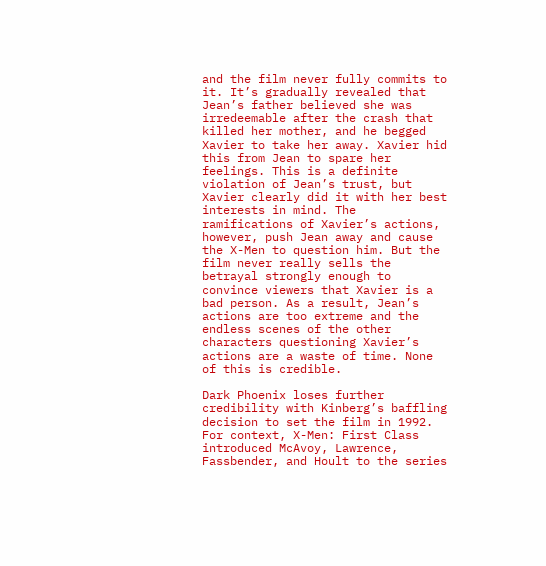and the film never fully commits to it. It’s gradually revealed that Jean’s father believed she was irredeemable after the crash that killed her mother, and he begged Xavier to take her away. Xavier hid this from Jean to spare her feelings. This is a definite violation of Jean’s trust, but Xavier clearly did it with her best interests in mind. The ramifications of Xavier’s actions, however, push Jean away and cause the X-Men to question him. But the film never really sells the betrayal strongly enough to convince viewers that Xavier is a bad person. As a result, Jean’s actions are too extreme and the endless scenes of the other characters questioning Xavier’s actions are a waste of time. None of this is credible.

Dark Phoenix loses further credibility with Kinberg’s baffling decision to set the film in 1992. For context, X-Men: First Class introduced McAvoy, Lawrence, Fassbender, and Hoult to the series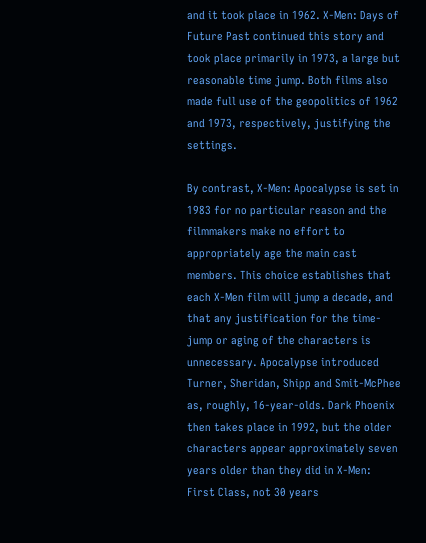and it took place in 1962. X-Men: Days of Future Past continued this story and took place primarily in 1973, a large but reasonable time jump. Both films also made full use of the geopolitics of 1962 and 1973, respectively, justifying the settings.

By contrast, X-Men: Apocalypse is set in 1983 for no particular reason and the filmmakers make no effort to appropriately age the main cast members. This choice establishes that each X-Men film will jump a decade, and that any justification for the time-jump or aging of the characters is unnecessary. Apocalypse introduced Turner, Sheridan, Shipp and Smit-McPhee as, roughly, 16-year-olds. Dark Phoenix then takes place in 1992, but the older characters appear approximately seven years older than they did in X-Men: First Class, not 30 years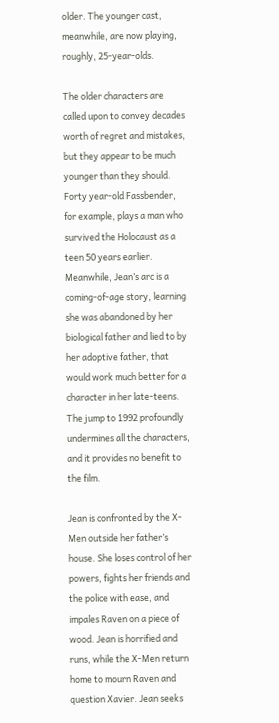older. The younger cast, meanwhile, are now playing, roughly, 25-year-olds.

The older characters are called upon to convey decades worth of regret and mistakes, but they appear to be much younger than they should. Forty year-old Fassbender, for example, plays a man who survived the Holocaust as a teen 50 years earlier. Meanwhile, Jean’s arc is a coming-of-age story, learning she was abandoned by her biological father and lied to by her adoptive father, that would work much better for a character in her late-teens. The jump to 1992 profoundly undermines all the characters, and it provides no benefit to the film.

Jean is confronted by the X-Men outside her father’s house. She loses control of her powers, fights her friends and the police with ease, and impales Raven on a piece of wood. Jean is horrified and runs, while the X-Men return home to mourn Raven and question Xavier. Jean seeks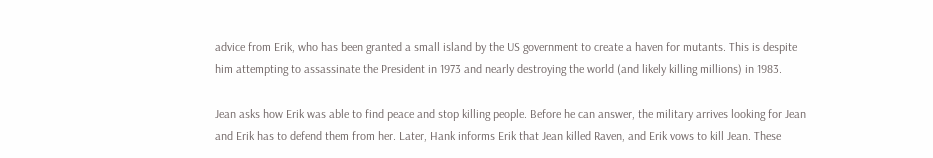advice from Erik, who has been granted a small island by the US government to create a haven for mutants. This is despite him attempting to assassinate the President in 1973 and nearly destroying the world (and likely killing millions) in 1983.

Jean asks how Erik was able to find peace and stop killing people. Before he can answer, the military arrives looking for Jean and Erik has to defend them from her. Later, Hank informs Erik that Jean killed Raven, and Erik vows to kill Jean. These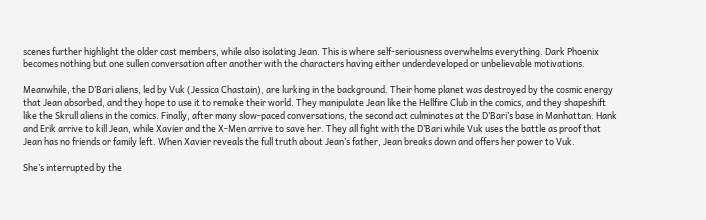scenes further highlight the older cast members, while also isolating Jean. This is where self-seriousness overwhelms everything. Dark Phoenix becomes nothing but one sullen conversation after another with the characters having either underdeveloped or unbelievable motivations.

Meanwhile, the D’Bari aliens, led by Vuk (Jessica Chastain), are lurking in the background. Their home planet was destroyed by the cosmic energy that Jean absorbed, and they hope to use it to remake their world. They manipulate Jean like the Hellfire Club in the comics, and they shapeshift like the Skrull aliens in the comics. Finally, after many slow-paced conversations, the second act culminates at the D’Bari’s base in Manhattan. Hank and Erik arrive to kill Jean, while Xavier and the X-Men arrive to save her. They all fight with the D’Bari while Vuk uses the battle as proof that Jean has no friends or family left. When Xavier reveals the full truth about Jean’s father, Jean breaks down and offers her power to Vuk.

She’s interrupted by the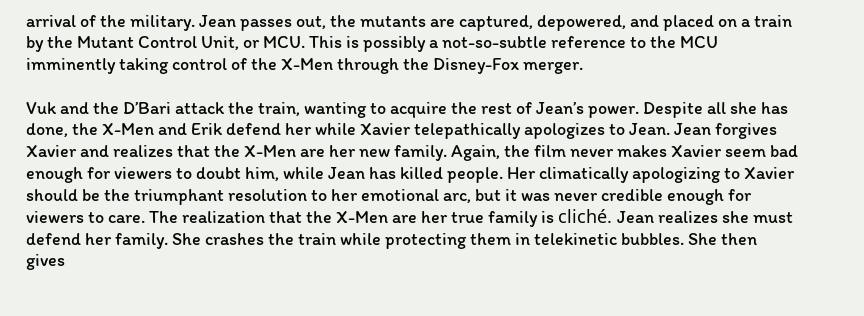arrival of the military. Jean passes out, the mutants are captured, depowered, and placed on a train by the Mutant Control Unit, or MCU. This is possibly a not-so-subtle reference to the MCU imminently taking control of the X-Men through the Disney-Fox merger.

Vuk and the D’Bari attack the train, wanting to acquire the rest of Jean’s power. Despite all she has done, the X-Men and Erik defend her while Xavier telepathically apologizes to Jean. Jean forgives Xavier and realizes that the X-Men are her new family. Again, the film never makes Xavier seem bad enough for viewers to doubt him, while Jean has killed people. Her climatically apologizing to Xavier should be the triumphant resolution to her emotional arc, but it was never credible enough for viewers to care. The realization that the X-Men are her true family is cliché. Jean realizes she must defend her family. She crashes the train while protecting them in telekinetic bubbles. She then gives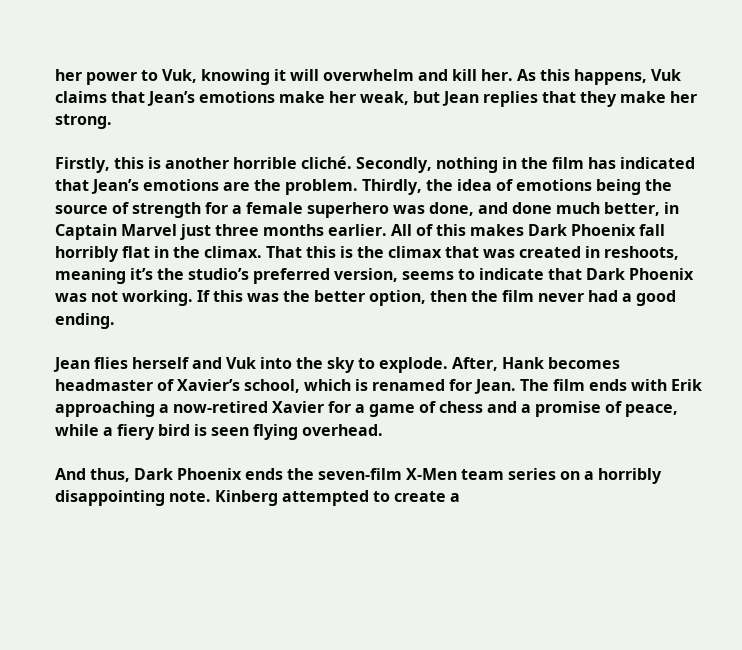her power to Vuk, knowing it will overwhelm and kill her. As this happens, Vuk claims that Jean’s emotions make her weak, but Jean replies that they make her strong.

Firstly, this is another horrible cliché. Secondly, nothing in the film has indicated that Jean’s emotions are the problem. Thirdly, the idea of emotions being the source of strength for a female superhero was done, and done much better, in Captain Marvel just three months earlier. All of this makes Dark Phoenix fall horribly flat in the climax. That this is the climax that was created in reshoots, meaning it’s the studio’s preferred version, seems to indicate that Dark Phoenix was not working. If this was the better option, then the film never had a good ending.

Jean flies herself and Vuk into the sky to explode. After, Hank becomes headmaster of Xavier’s school, which is renamed for Jean. The film ends with Erik approaching a now-retired Xavier for a game of chess and a promise of peace, while a fiery bird is seen flying overhead.

And thus, Dark Phoenix ends the seven-film X-Men team series on a horribly disappointing note. Kinberg attempted to create a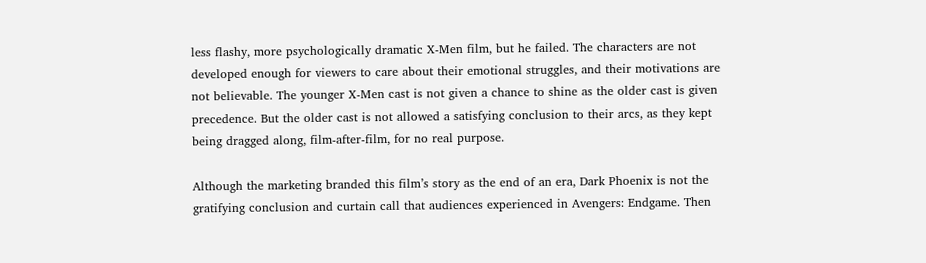less flashy, more psychologically dramatic X-Men film, but he failed. The characters are not developed enough for viewers to care about their emotional struggles, and their motivations are not believable. The younger X-Men cast is not given a chance to shine as the older cast is given precedence. But the older cast is not allowed a satisfying conclusion to their arcs, as they kept being dragged along, film-after-film, for no real purpose.

Although the marketing branded this film’s story as the end of an era, Dark Phoenix is not the gratifying conclusion and curtain call that audiences experienced in Avengers: Endgame. Then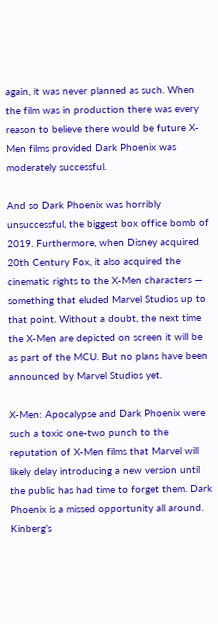again, it was never planned as such. When the film was in production there was every reason to believe there would be future X-Men films provided Dark Phoenix was moderately successful.

And so Dark Phoenix was horribly unsuccessful, the biggest box office bomb of 2019. Furthermore, when Disney acquired 20th Century Fox, it also acquired the cinematic rights to the X-Men characters — something that eluded Marvel Studios up to that point. Without a doubt, the next time the X-Men are depicted on screen it will be as part of the MCU. But no plans have been announced by Marvel Studios yet.

X-Men: Apocalypse and Dark Phoenix were such a toxic one-two punch to the reputation of X-Men films that Marvel will likely delay introducing a new version until the public has had time to forget them. Dark Phoenix is a missed opportunity all around. Kinberg’s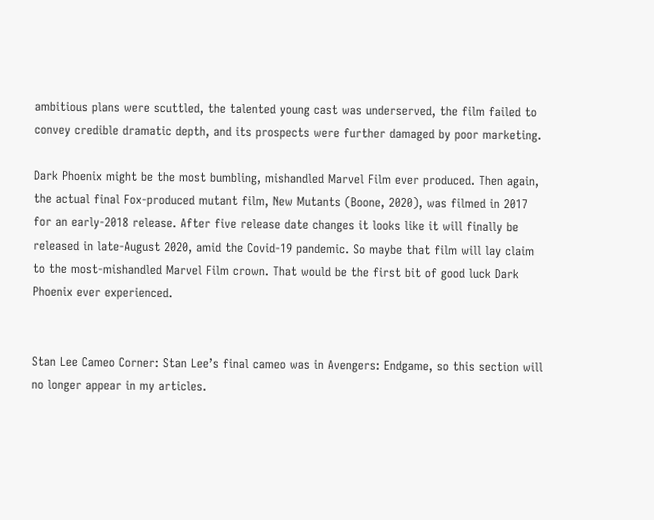ambitious plans were scuttled, the talented young cast was underserved, the film failed to convey credible dramatic depth, and its prospects were further damaged by poor marketing.

Dark Phoenix might be the most bumbling, mishandled Marvel Film ever produced. Then again, the actual final Fox-produced mutant film, New Mutants (Boone, 2020), was filmed in 2017 for an early-2018 release. After five release date changes it looks like it will finally be released in late-August 2020, amid the Covid-19 pandemic. So maybe that film will lay claim to the most-mishandled Marvel Film crown. That would be the first bit of good luck Dark Phoenix ever experienced.


Stan Lee Cameo Corner: Stan Lee’s final cameo was in Avengers: Endgame, so this section will no longer appear in my articles.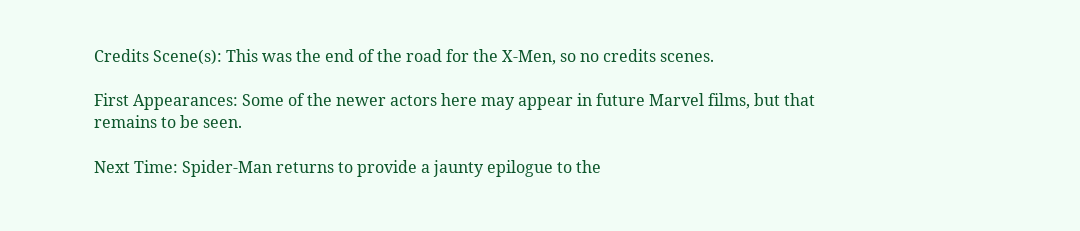Credits Scene(s): This was the end of the road for the X-Men, so no credits scenes.

First Appearances: Some of the newer actors here may appear in future Marvel films, but that remains to be seen.

Next Time: Spider-Man returns to provide a jaunty epilogue to the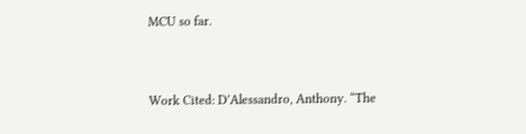MCU so far.


Work Cited: D’Alessandro, Anthony. “The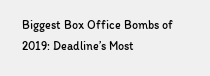Biggest Box Office Bombs of 2019: Deadline’s Most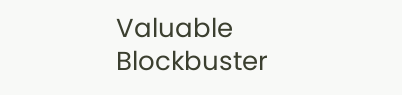Valuable Blockbuster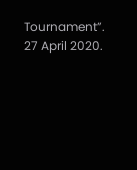Tournament”. 27 April 2020.